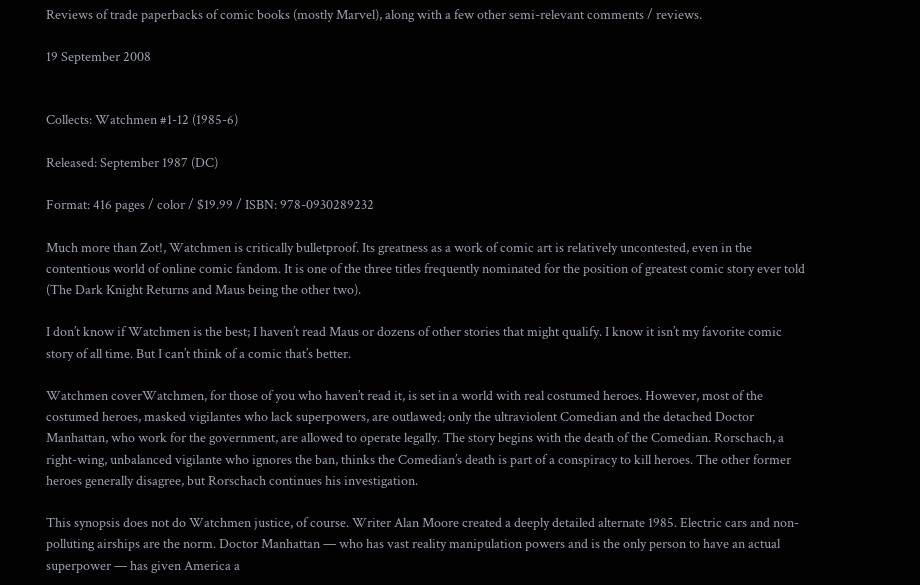Reviews of trade paperbacks of comic books (mostly Marvel), along with a few other semi-relevant comments / reviews.

19 September 2008


Collects: Watchmen #1-12 (1985-6)

Released: September 1987 (DC)

Format: 416 pages / color / $19.99 / ISBN: 978-0930289232

Much more than Zot!, Watchmen is critically bulletproof. Its greatness as a work of comic art is relatively uncontested, even in the contentious world of online comic fandom. It is one of the three titles frequently nominated for the position of greatest comic story ever told (The Dark Knight Returns and Maus being the other two).

I don’t know if Watchmen is the best; I haven’t read Maus or dozens of other stories that might qualify. I know it isn’t my favorite comic story of all time. But I can’t think of a comic that’s better.

Watchmen coverWatchmen, for those of you who haven’t read it, is set in a world with real costumed heroes. However, most of the costumed heroes, masked vigilantes who lack superpowers, are outlawed; only the ultraviolent Comedian and the detached Doctor Manhattan, who work for the government, are allowed to operate legally. The story begins with the death of the Comedian. Rorschach, a right-wing, unbalanced vigilante who ignores the ban, thinks the Comedian’s death is part of a conspiracy to kill heroes. The other former heroes generally disagree, but Rorschach continues his investigation.

This synopsis does not do Watchmen justice, of course. Writer Alan Moore created a deeply detailed alternate 1985. Electric cars and non-polluting airships are the norm. Doctor Manhattan — who has vast reality manipulation powers and is the only person to have an actual superpower — has given America a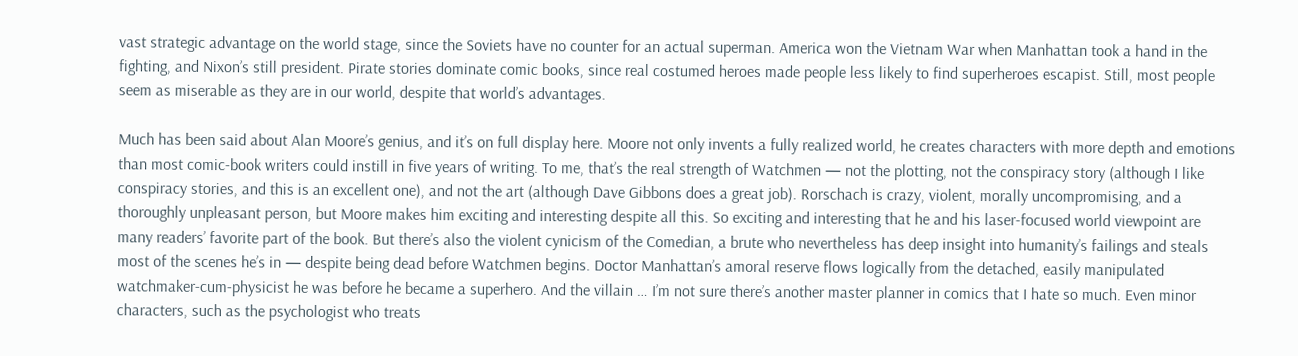vast strategic advantage on the world stage, since the Soviets have no counter for an actual superman. America won the Vietnam War when Manhattan took a hand in the fighting, and Nixon’s still president. Pirate stories dominate comic books, since real costumed heroes made people less likely to find superheroes escapist. Still, most people seem as miserable as they are in our world, despite that world’s advantages.

Much has been said about Alan Moore’s genius, and it’s on full display here. Moore not only invents a fully realized world, he creates characters with more depth and emotions than most comic-book writers could instill in five years of writing. To me, that’s the real strength of Watchmen — not the plotting, not the conspiracy story (although I like conspiracy stories, and this is an excellent one), and not the art (although Dave Gibbons does a great job). Rorschach is crazy, violent, morally uncompromising, and a thoroughly unpleasant person, but Moore makes him exciting and interesting despite all this. So exciting and interesting that he and his laser-focused world viewpoint are many readers’ favorite part of the book. But there’s also the violent cynicism of the Comedian, a brute who nevertheless has deep insight into humanity’s failings and steals most of the scenes he’s in — despite being dead before Watchmen begins. Doctor Manhattan’s amoral reserve flows logically from the detached, easily manipulated watchmaker-cum-physicist he was before he became a superhero. And the villain … I’m not sure there’s another master planner in comics that I hate so much. Even minor characters, such as the psychologist who treats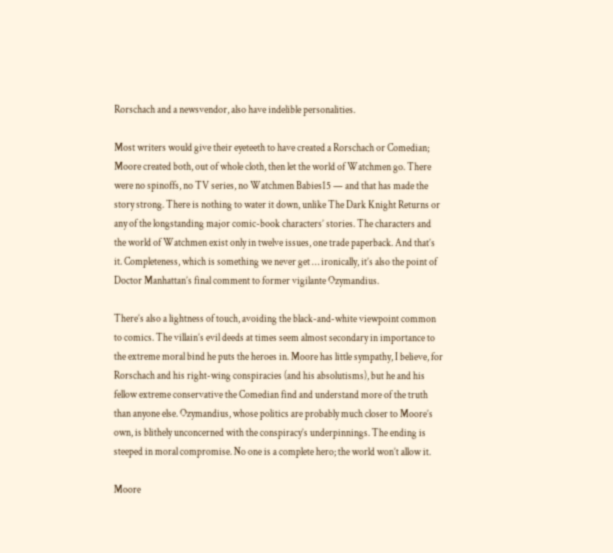Rorschach and a newsvendor, also have indelible personalities.

Most writers would give their eyeteeth to have created a Rorschach or Comedian; Moore created both, out of whole cloth, then let the world of Watchmen go. There were no spinoffs, no TV series, no Watchmen Babies15 — and that has made the story strong. There is nothing to water it down, unlike The Dark Knight Returns or any of the longstanding major comic-book characters’ stories. The characters and the world of Watchmen exist only in twelve issues, one trade paperback. And that’s it. Completeness, which is something we never get … ironically, it’s also the point of Doctor Manhattan’s final comment to former vigilante Ozymandius.

There’s also a lightness of touch, avoiding the black-and-white viewpoint common to comics. The villain’s evil deeds at times seem almost secondary in importance to the extreme moral bind he puts the heroes in. Moore has little sympathy, I believe, for Rorschach and his right-wing conspiracies (and his absolutisms), but he and his fellow extreme conservative the Comedian find and understand more of the truth than anyone else. Ozymandius, whose politics are probably much closer to Moore’s own, is blithely unconcerned with the conspiracy’s underpinnings. The ending is steeped in moral compromise. No one is a complete hero; the world won’t allow it.

Moore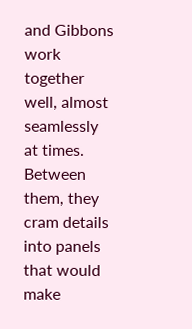and Gibbons work together well, almost seamlessly at times. Between them, they cram details into panels that would make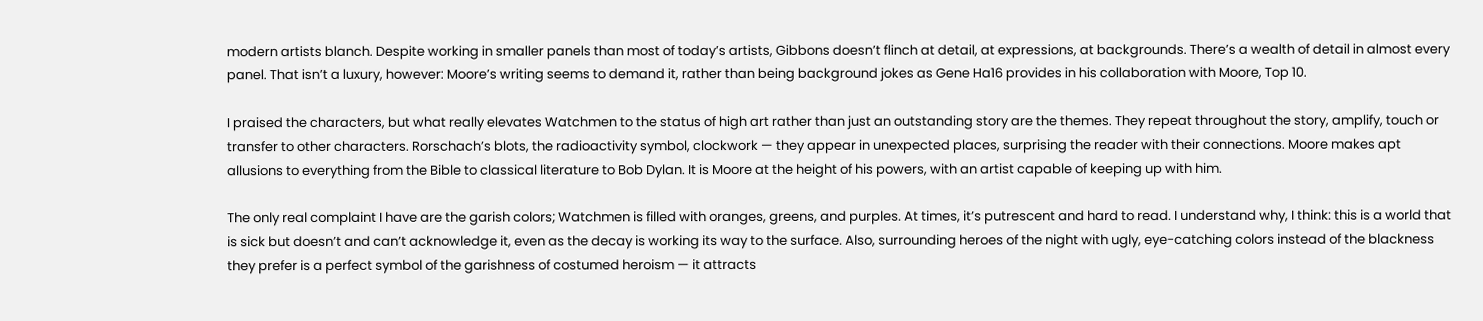modern artists blanch. Despite working in smaller panels than most of today’s artists, Gibbons doesn’t flinch at detail, at expressions, at backgrounds. There’s a wealth of detail in almost every panel. That isn’t a luxury, however: Moore’s writing seems to demand it, rather than being background jokes as Gene Ha16 provides in his collaboration with Moore, Top 10.

I praised the characters, but what really elevates Watchmen to the status of high art rather than just an outstanding story are the themes. They repeat throughout the story, amplify, touch or transfer to other characters. Rorschach’s blots, the radioactivity symbol, clockwork — they appear in unexpected places, surprising the reader with their connections. Moore makes apt allusions to everything from the Bible to classical literature to Bob Dylan. It is Moore at the height of his powers, with an artist capable of keeping up with him.

The only real complaint I have are the garish colors; Watchmen is filled with oranges, greens, and purples. At times, it’s putrescent and hard to read. I understand why, I think: this is a world that is sick but doesn’t and can’t acknowledge it, even as the decay is working its way to the surface. Also, surrounding heroes of the night with ugly, eye-catching colors instead of the blackness they prefer is a perfect symbol of the garishness of costumed heroism — it attracts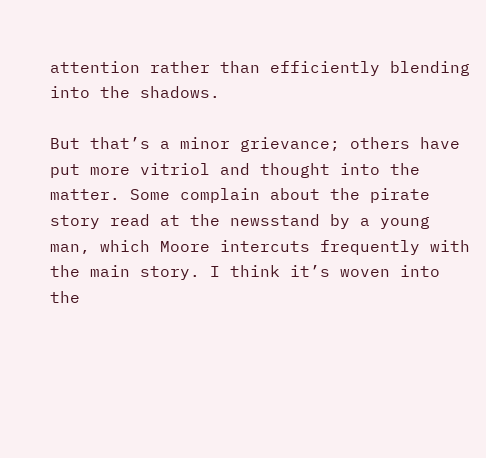attention rather than efficiently blending into the shadows.

But that’s a minor grievance; others have put more vitriol and thought into the matter. Some complain about the pirate story read at the newsstand by a young man, which Moore intercuts frequently with the main story. I think it’s woven into the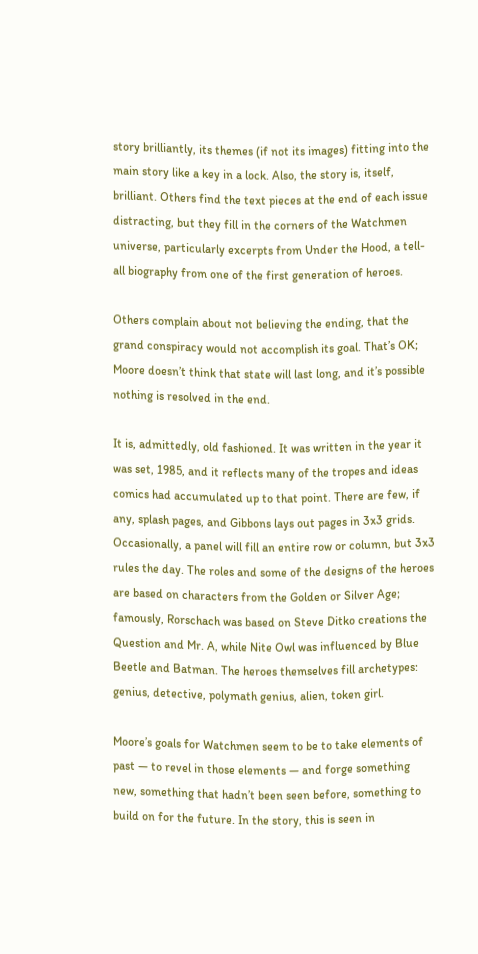story brilliantly, its themes (if not its images) fitting into the main story like a key in a lock. Also, the story is, itself, brilliant. Others find the text pieces at the end of each issue distracting, but they fill in the corners of the Watchmen universe, particularly excerpts from Under the Hood, a tell-all biography from one of the first generation of heroes.

Others complain about not believing the ending, that the grand conspiracy would not accomplish its goal. That’s OK; Moore doesn’t think that state will last long, and it’s possible nothing is resolved in the end.

It is, admittedly, old fashioned. It was written in the year it was set, 1985, and it reflects many of the tropes and ideas comics had accumulated up to that point. There are few, if any, splash pages, and Gibbons lays out pages in 3x3 grids. Occasionally, a panel will fill an entire row or column, but 3x3 rules the day. The roles and some of the designs of the heroes are based on characters from the Golden or Silver Age; famously, Rorschach was based on Steve Ditko creations the Question and Mr. A, while Nite Owl was influenced by Blue Beetle and Batman. The heroes themselves fill archetypes: genius, detective, polymath genius, alien, token girl.

Moore’s goals for Watchmen seem to be to take elements of past — to revel in those elements — and forge something new, something that hadn’t been seen before, something to build on for the future. In the story, this is seen in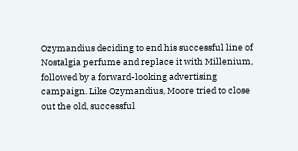Ozymandius deciding to end his successful line of Nostalgia perfume and replace it with Millenium, followed by a forward-looking advertising campaign. Like Ozymandius, Moore tried to close out the old, successful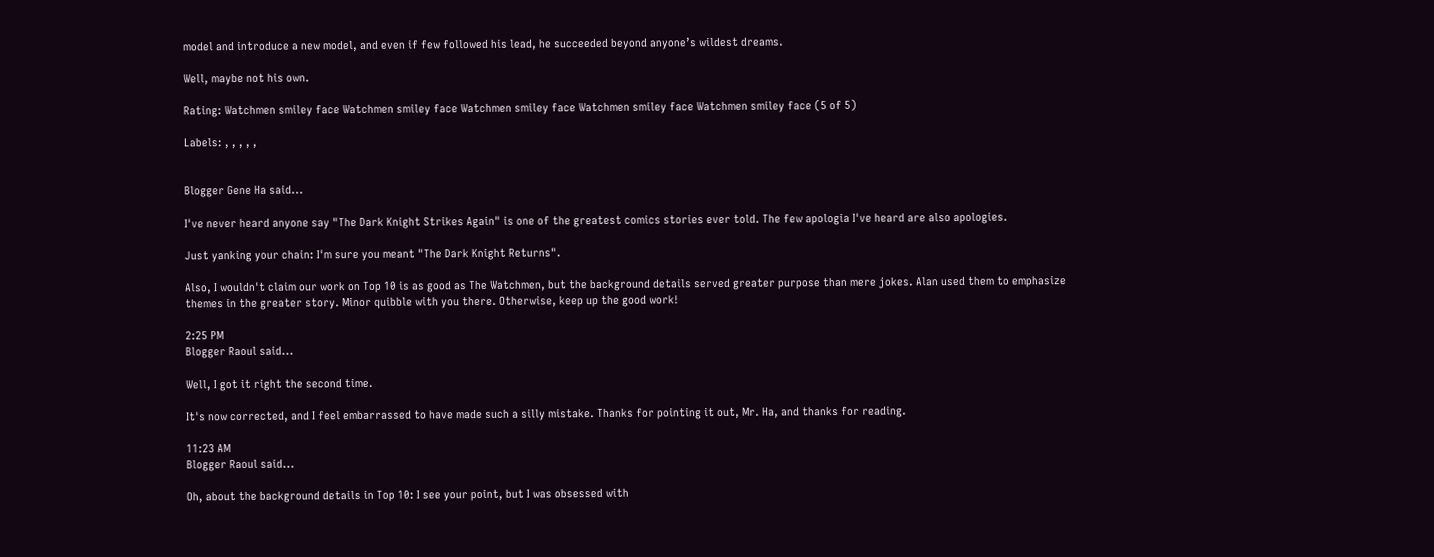model and introduce a new model, and even if few followed his lead, he succeeded beyond anyone’s wildest dreams.

Well, maybe not his own.

Rating: Watchmen smiley face Watchmen smiley face Watchmen smiley face Watchmen smiley face Watchmen smiley face (5 of 5)

Labels: , , , , ,


Blogger Gene Ha said...

I've never heard anyone say "The Dark Knight Strikes Again" is one of the greatest comics stories ever told. The few apologia I've heard are also apologies.

Just yanking your chain: I'm sure you meant "The Dark Knight Returns".

Also, I wouldn't claim our work on Top 10 is as good as The Watchmen, but the background details served greater purpose than mere jokes. Alan used them to emphasize themes in the greater story. Minor quibble with you there. Otherwise, keep up the good work!

2:25 PM
Blogger Raoul said...

Well, I got it right the second time.

It's now corrected, and I feel embarrassed to have made such a silly mistake. Thanks for pointing it out, Mr. Ha, and thanks for reading.

11:23 AM
Blogger Raoul said...

Oh, about the background details in Top 10: I see your point, but I was obsessed with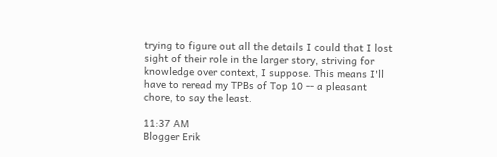trying to figure out all the details I could that I lost sight of their role in the larger story, striving for knowledge over context, I suppose. This means I'll have to reread my TPBs of Top 10 -- a pleasant chore, to say the least.

11:37 AM
Blogger Erik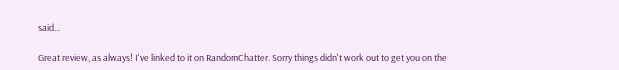said...

Great review, as always! I've linked to it on RandomChatter. Sorry things didn't work out to get you on the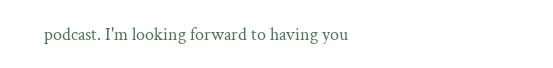podcast. I'm looking forward to having you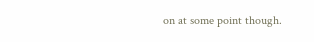on at some point though.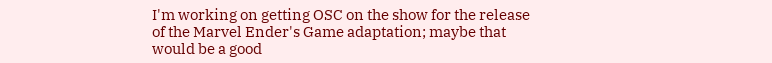I'm working on getting OSC on the show for the release of the Marvel Ender's Game adaptation; maybe that would be a good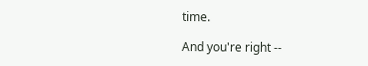time.

And you're right --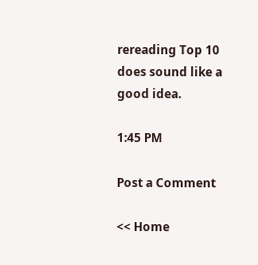rereading Top 10 does sound like a good idea.

1:45 PM

Post a Comment

<< Home